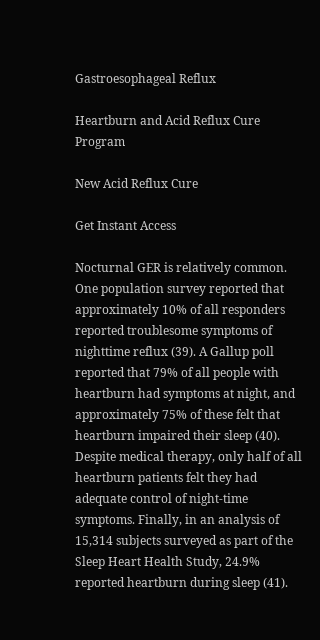Gastroesophageal Reflux

Heartburn and Acid Reflux Cure Program

New Acid Reflux Cure

Get Instant Access

Nocturnal GER is relatively common. One population survey reported that approximately 10% of all responders reported troublesome symptoms of nighttime reflux (39). A Gallup poll reported that 79% of all people with heartburn had symptoms at night, and approximately 75% of these felt that heartburn impaired their sleep (40). Despite medical therapy, only half of all heartburn patients felt they had adequate control of night-time symptoms. Finally, in an analysis of 15,314 subjects surveyed as part of the Sleep Heart Health Study, 24.9% reported heartburn during sleep (41).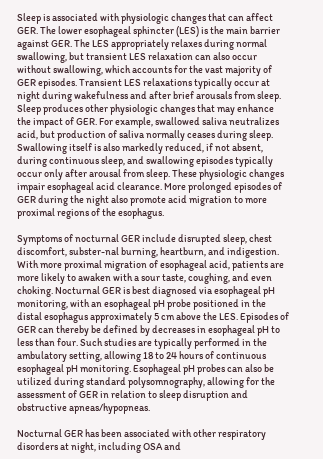Sleep is associated with physiologic changes that can affect GER. The lower esophageal sphincter (LES) is the main barrier against GER. The LES appropriately relaxes during normal swallowing, but transient LES relaxation can also occur without swallowing, which accounts for the vast majority of GER episodes. Transient LES relaxations typically occur at night during wakefulness and after brief arousals from sleep. Sleep produces other physiologic changes that may enhance the impact of GER. For example, swallowed saliva neutralizes acid, but production of saliva normally ceases during sleep. Swallowing itself is also markedly reduced, if not absent, during continuous sleep, and swallowing episodes typically occur only after arousal from sleep. These physiologic changes impair esophageal acid clearance. More prolonged episodes of GER during the night also promote acid migration to more proximal regions of the esophagus.

Symptoms of nocturnal GER include disrupted sleep, chest discomfort, subster-nal burning, heartburn, and indigestion. With more proximal migration of esophageal acid, patients are more likely to awaken with a sour taste, coughing, and even choking. Nocturnal GER is best diagnosed via esophageal pH monitoring, with an esophageal pH probe positioned in the distal esophagus approximately 5 cm above the LES. Episodes of GER can thereby be defined by decreases in esophageal pH to less than four. Such studies are typically performed in the ambulatory setting, allowing 18 to 24 hours of continuous esophageal pH monitoring. Esophageal pH probes can also be utilized during standard polysomnography, allowing for the assessment of GER in relation to sleep disruption and obstructive apneas/hypopneas.

Nocturnal GER has been associated with other respiratory disorders at night, including OSA and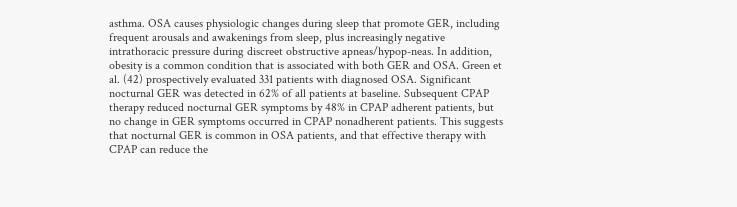asthma. OSA causes physiologic changes during sleep that promote GER, including frequent arousals and awakenings from sleep, plus increasingly negative intrathoracic pressure during discreet obstructive apneas/hypop-neas. In addition, obesity is a common condition that is associated with both GER and OSA. Green et al. (42) prospectively evaluated 331 patients with diagnosed OSA. Significant nocturnal GER was detected in 62% of all patients at baseline. Subsequent CPAP therapy reduced nocturnal GER symptoms by 48% in CPAP adherent patients, but no change in GER symptoms occurred in CPAP nonadherent patients. This suggests that nocturnal GER is common in OSA patients, and that effective therapy with CPAP can reduce the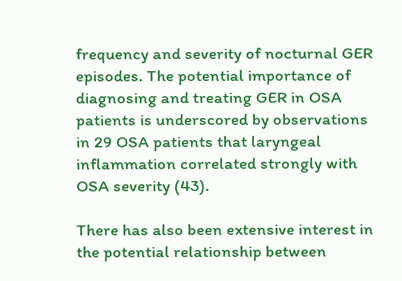frequency and severity of nocturnal GER episodes. The potential importance of diagnosing and treating GER in OSA patients is underscored by observations in 29 OSA patients that laryngeal inflammation correlated strongly with OSA severity (43).

There has also been extensive interest in the potential relationship between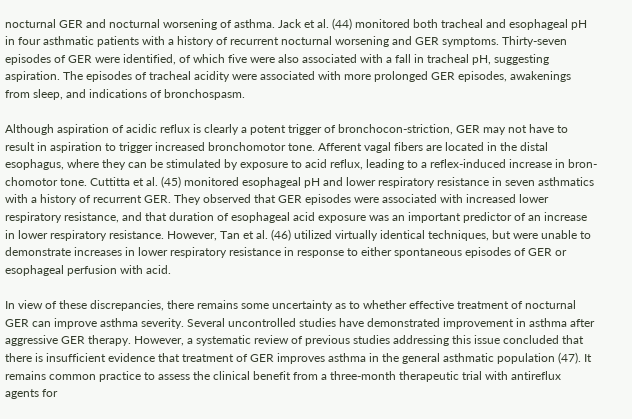nocturnal GER and nocturnal worsening of asthma. Jack et al. (44) monitored both tracheal and esophageal pH in four asthmatic patients with a history of recurrent nocturnal worsening and GER symptoms. Thirty-seven episodes of GER were identified, of which five were also associated with a fall in tracheal pH, suggesting aspiration. The episodes of tracheal acidity were associated with more prolonged GER episodes, awakenings from sleep, and indications of bronchospasm.

Although aspiration of acidic reflux is clearly a potent trigger of bronchocon-striction, GER may not have to result in aspiration to trigger increased bronchomotor tone. Afferent vagal fibers are located in the distal esophagus, where they can be stimulated by exposure to acid reflux, leading to a reflex-induced increase in bron-chomotor tone. Cuttitta et al. (45) monitored esophageal pH and lower respiratory resistance in seven asthmatics with a history of recurrent GER. They observed that GER episodes were associated with increased lower respiratory resistance, and that duration of esophageal acid exposure was an important predictor of an increase in lower respiratory resistance. However, Tan et al. (46) utilized virtually identical techniques, but were unable to demonstrate increases in lower respiratory resistance in response to either spontaneous episodes of GER or esophageal perfusion with acid.

In view of these discrepancies, there remains some uncertainty as to whether effective treatment of nocturnal GER can improve asthma severity. Several uncontrolled studies have demonstrated improvement in asthma after aggressive GER therapy. However, a systematic review of previous studies addressing this issue concluded that there is insufficient evidence that treatment of GER improves asthma in the general asthmatic population (47). It remains common practice to assess the clinical benefit from a three-month therapeutic trial with antireflux agents for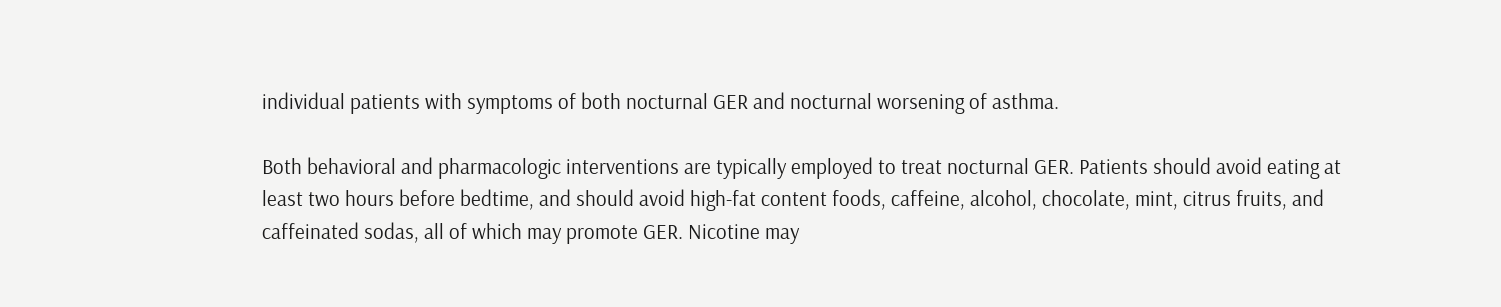individual patients with symptoms of both nocturnal GER and nocturnal worsening of asthma.

Both behavioral and pharmacologic interventions are typically employed to treat nocturnal GER. Patients should avoid eating at least two hours before bedtime, and should avoid high-fat content foods, caffeine, alcohol, chocolate, mint, citrus fruits, and caffeinated sodas, all of which may promote GER. Nicotine may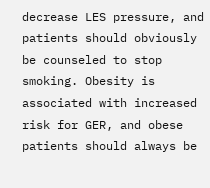decrease LES pressure, and patients should obviously be counseled to stop smoking. Obesity is associated with increased risk for GER, and obese patients should always be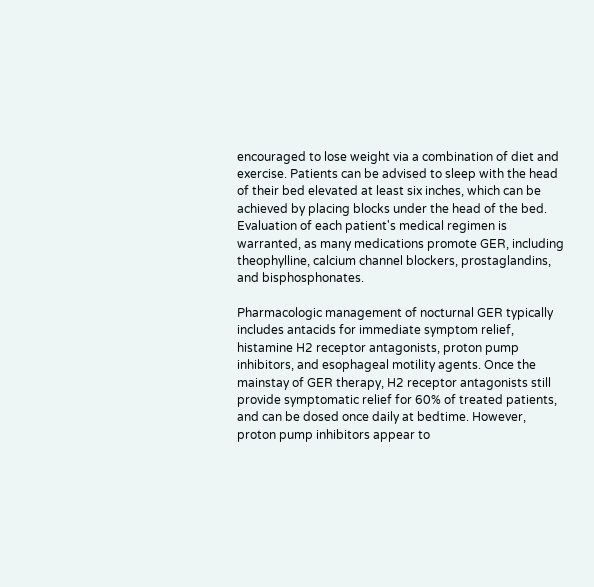encouraged to lose weight via a combination of diet and exercise. Patients can be advised to sleep with the head of their bed elevated at least six inches, which can be achieved by placing blocks under the head of the bed. Evaluation of each patient's medical regimen is warranted, as many medications promote GER, including theophylline, calcium channel blockers, prostaglandins, and bisphosphonates.

Pharmacologic management of nocturnal GER typically includes antacids for immediate symptom relief, histamine H2 receptor antagonists, proton pump inhibitors, and esophageal motility agents. Once the mainstay of GER therapy, H2 receptor antagonists still provide symptomatic relief for 60% of treated patients, and can be dosed once daily at bedtime. However, proton pump inhibitors appear to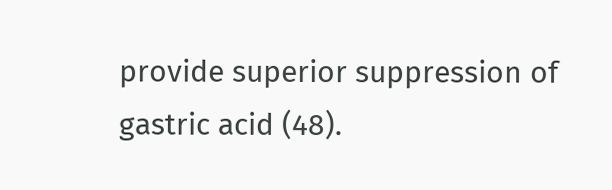provide superior suppression of gastric acid (48).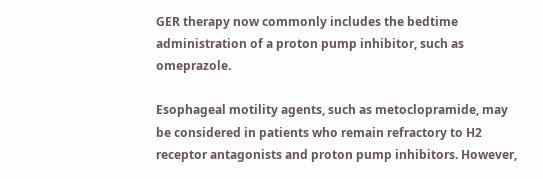GER therapy now commonly includes the bedtime administration of a proton pump inhibitor, such as omeprazole.

Esophageal motility agents, such as metoclopramide, may be considered in patients who remain refractory to H2 receptor antagonists and proton pump inhibitors. However,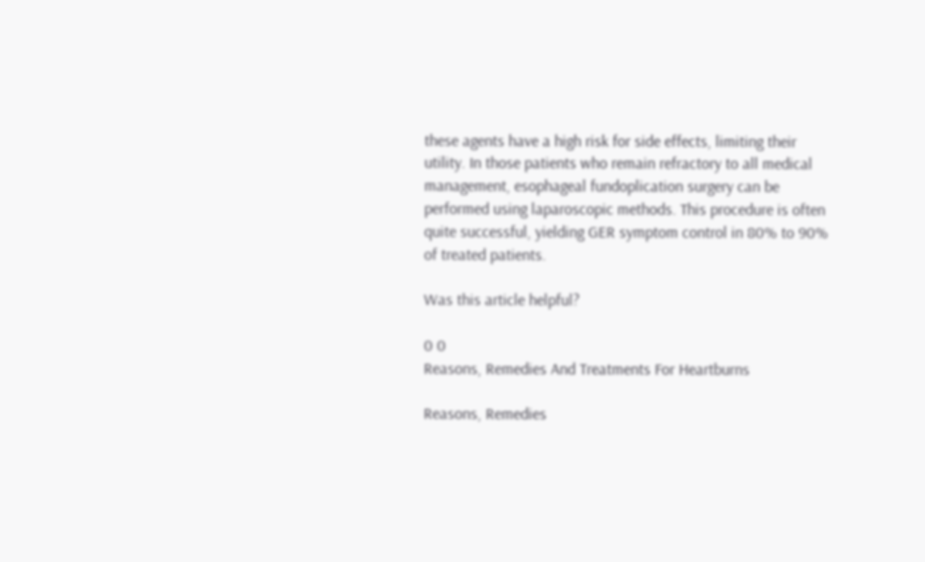these agents have a high risk for side effects, limiting their utility. In those patients who remain refractory to all medical management, esophageal fundoplication surgery can be performed using laparoscopic methods. This procedure is often quite successful, yielding GER symptom control in 80% to 90% of treated patients.

Was this article helpful?

0 0
Reasons, Remedies And Treatments For Heartburns

Reasons, Remedies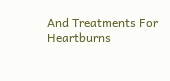And Treatments For Heartburns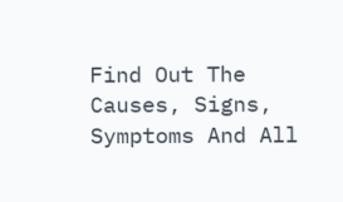Find Out The Causes, Signs, Symptoms And All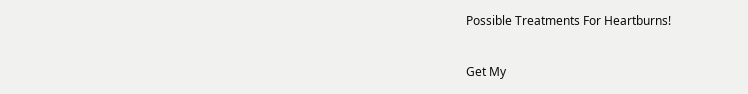Possible Treatments For Heartburns!

Get My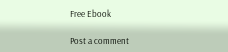Free Ebook

Post a comment